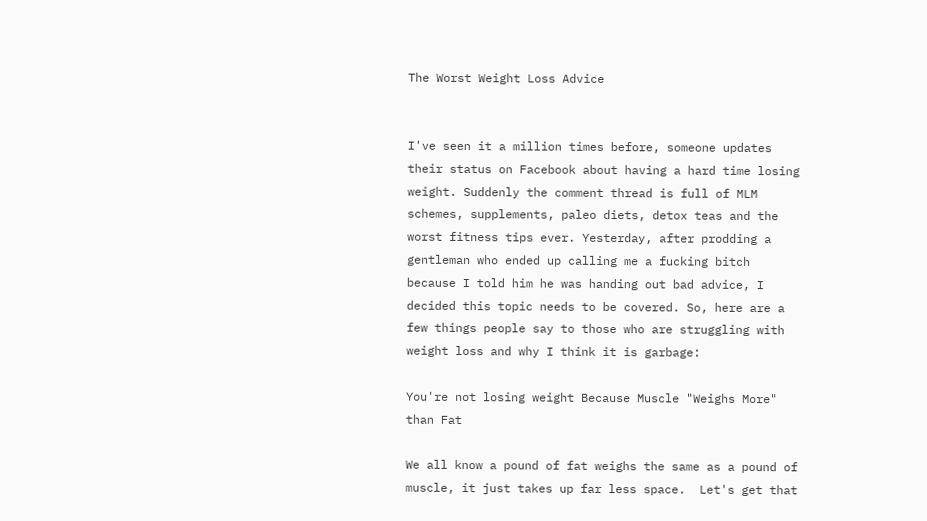The Worst Weight Loss Advice


I've seen it a million times before, someone updates their status on Facebook about having a hard time losing weight. Suddenly the comment thread is full of MLM schemes, supplements, paleo diets, detox teas and the worst fitness tips ever. Yesterday, after prodding a gentleman who ended up calling me a fucking bitch because I told him he was handing out bad advice, I decided this topic needs to be covered. So, here are a few things people say to those who are struggling with weight loss and why I think it is garbage:

You're not losing weight Because Muscle "Weighs More" than Fat

We all know a pound of fat weighs the same as a pound of muscle, it just takes up far less space.  Let's get that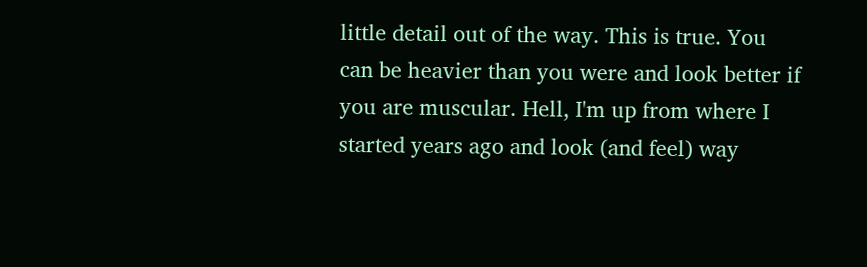little detail out of the way. This is true. You can be heavier than you were and look better if you are muscular. Hell, I'm up from where I started years ago and look (and feel) way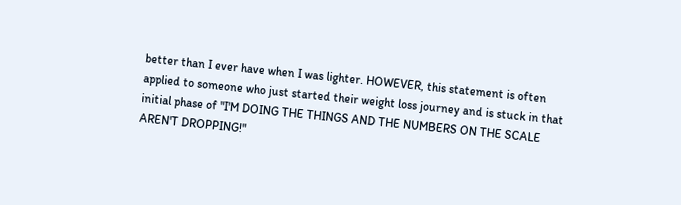better than I ever have when I was lighter. HOWEVER, this statement is often applied to someone who just started their weight loss journey and is stuck in that initial phase of "I'M DOING THE THINGS AND THE NUMBERS ON THE SCALE AREN'T DROPPING!"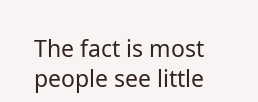The fact is most people see little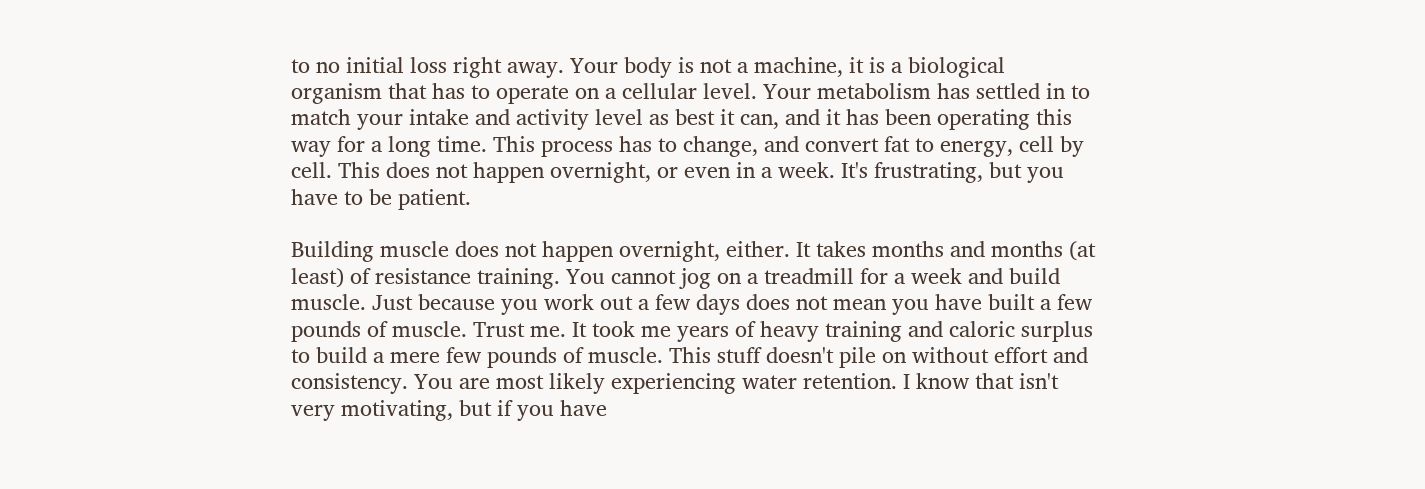to no initial loss right away. Your body is not a machine, it is a biological organism that has to operate on a cellular level. Your metabolism has settled in to match your intake and activity level as best it can, and it has been operating this way for a long time. This process has to change, and convert fat to energy, cell by cell. This does not happen overnight, or even in a week. It's frustrating, but you have to be patient.

Building muscle does not happen overnight, either. It takes months and months (at least) of resistance training. You cannot jog on a treadmill for a week and build muscle. Just because you work out a few days does not mean you have built a few pounds of muscle. Trust me. It took me years of heavy training and caloric surplus to build a mere few pounds of muscle. This stuff doesn't pile on without effort and consistency. You are most likely experiencing water retention. I know that isn't very motivating, but if you have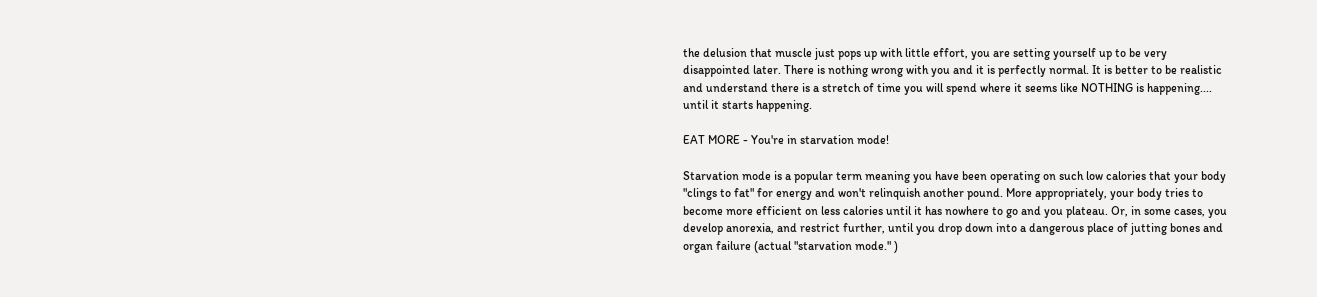the delusion that muscle just pops up with little effort, you are setting yourself up to be very disappointed later. There is nothing wrong with you and it is perfectly normal. It is better to be realistic and understand there is a stretch of time you will spend where it seems like NOTHING is happening.... until it starts happening.

EAT MORE - You're in starvation mode!

Starvation mode is a popular term meaning you have been operating on such low calories that your body "clings to fat" for energy and won't relinquish another pound. More appropriately, your body tries to become more efficient on less calories until it has nowhere to go and you plateau. Or, in some cases, you develop anorexia, and restrict further, until you drop down into a dangerous place of jutting bones and organ failure (actual "starvation mode." )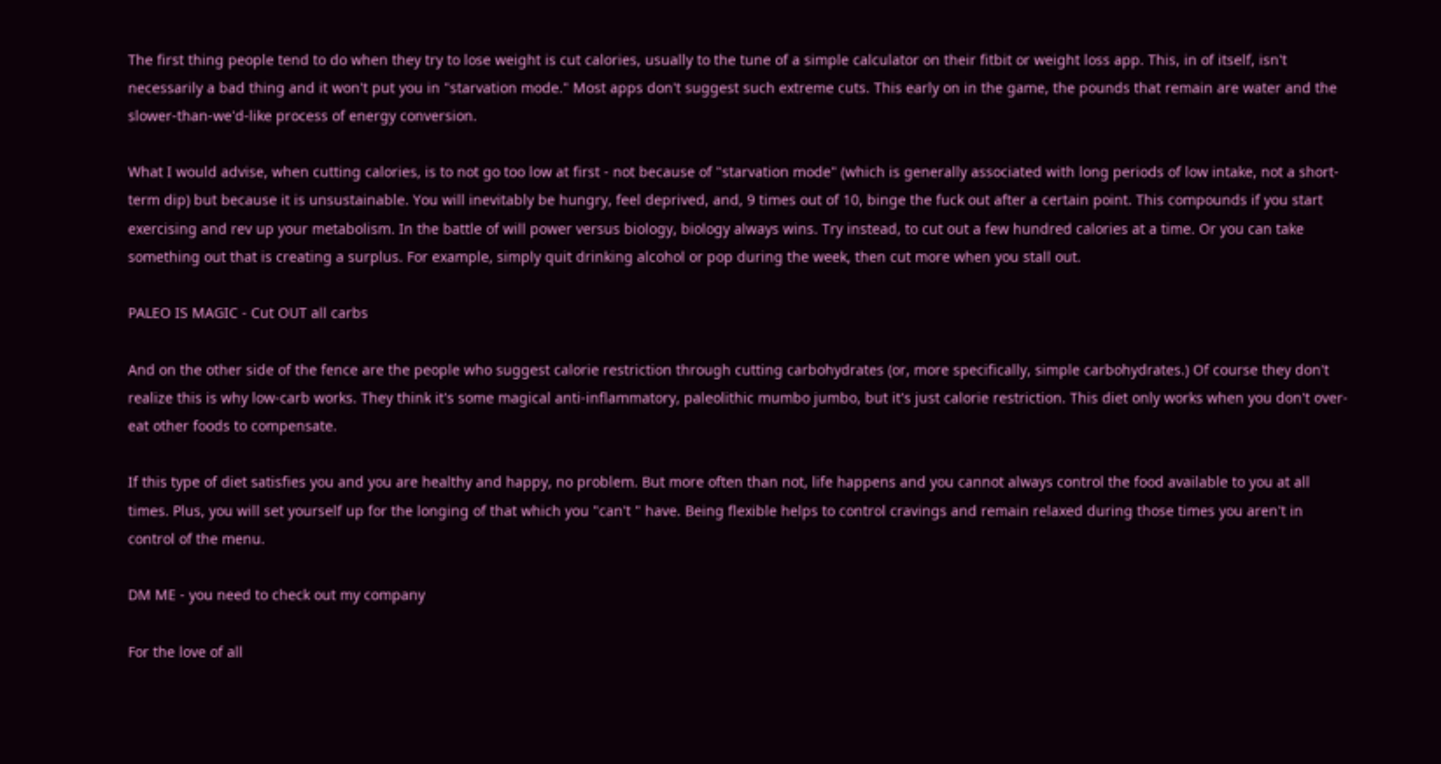The first thing people tend to do when they try to lose weight is cut calories, usually to the tune of a simple calculator on their fitbit or weight loss app. This, in of itself, isn't necessarily a bad thing and it won't put you in "starvation mode." Most apps don't suggest such extreme cuts. This early on in the game, the pounds that remain are water and the slower-than-we'd-like process of energy conversion.

What I would advise, when cutting calories, is to not go too low at first - not because of "starvation mode" (which is generally associated with long periods of low intake, not a short-term dip) but because it is unsustainable. You will inevitably be hungry, feel deprived, and, 9 times out of 10, binge the fuck out after a certain point. This compounds if you start exercising and rev up your metabolism. In the battle of will power versus biology, biology always wins. Try instead, to cut out a few hundred calories at a time. Or you can take something out that is creating a surplus. For example, simply quit drinking alcohol or pop during the week, then cut more when you stall out.

PALEO IS MAGIC - Cut OUT all carbs

And on the other side of the fence are the people who suggest calorie restriction through cutting carbohydrates (or, more specifically, simple carbohydrates.) Of course they don't realize this is why low-carb works. They think it's some magical anti-inflammatory, paleolithic mumbo jumbo, but it's just calorie restriction. This diet only works when you don't over-eat other foods to compensate.

If this type of diet satisfies you and you are healthy and happy, no problem. But more often than not, life happens and you cannot always control the food available to you at all times. Plus, you will set yourself up for the longing of that which you "can't " have. Being flexible helps to control cravings and remain relaxed during those times you aren't in control of the menu.

DM ME - you need to check out my company

For the love of all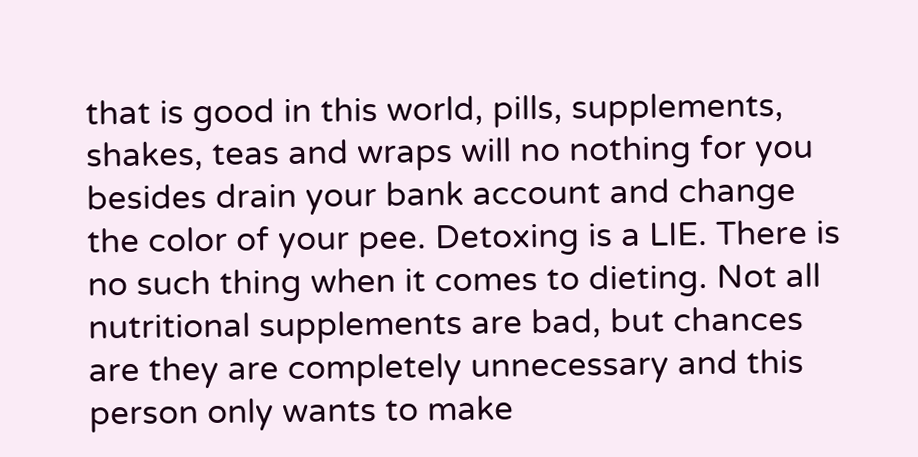that is good in this world, pills, supplements, shakes, teas and wraps will no nothing for you besides drain your bank account and change the color of your pee. Detoxing is a LIE. There is no such thing when it comes to dieting. Not all nutritional supplements are bad, but chances are they are completely unnecessary and this person only wants to make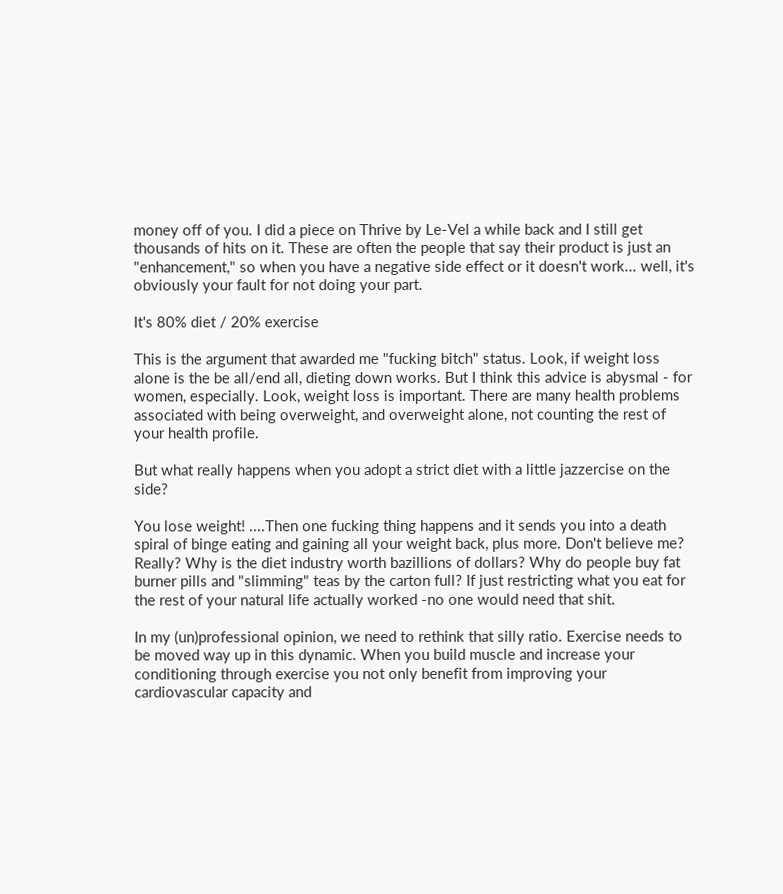money off of you. I did a piece on Thrive by Le-Vel a while back and I still get thousands of hits on it. These are often the people that say their product is just an "enhancement," so when you have a negative side effect or it doesn't work... well, it's obviously your fault for not doing your part.

It's 80% diet / 20% exercise

This is the argument that awarded me "fucking bitch" status. Look, if weight loss alone is the be all/end all, dieting down works. But I think this advice is abysmal - for women, especially. Look, weight loss is important. There are many health problems associated with being overweight, and overweight alone, not counting the rest of your health profile.

But what really happens when you adopt a strict diet with a little jazzercise on the side?

You lose weight! ....Then one fucking thing happens and it sends you into a death spiral of binge eating and gaining all your weight back, plus more. Don't believe me? Really? Why is the diet industry worth bazillions of dollars? Why do people buy fat burner pills and "slimming" teas by the carton full? If just restricting what you eat for the rest of your natural life actually worked -no one would need that shit.

In my (un)professional opinion, we need to rethink that silly ratio. Exercise needs to be moved way up in this dynamic. When you build muscle and increase your conditioning through exercise you not only benefit from improving your cardiovascular capacity and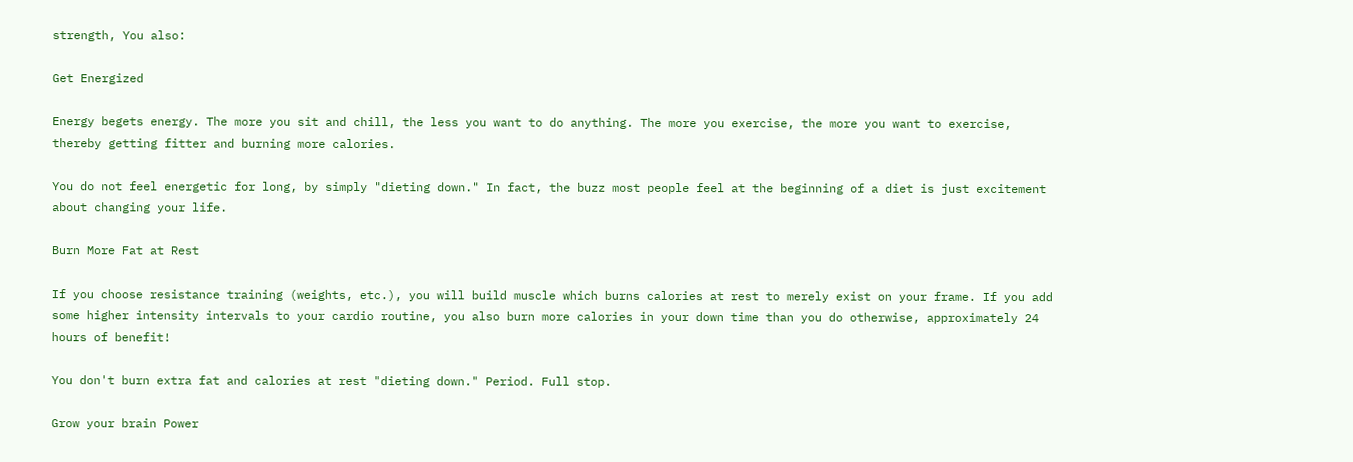strength, You also:

Get Energized

Energy begets energy. The more you sit and chill, the less you want to do anything. The more you exercise, the more you want to exercise, thereby getting fitter and burning more calories.

You do not feel energetic for long, by simply "dieting down." In fact, the buzz most people feel at the beginning of a diet is just excitement about changing your life.

Burn More Fat at Rest

If you choose resistance training (weights, etc.), you will build muscle which burns calories at rest to merely exist on your frame. If you add some higher intensity intervals to your cardio routine, you also burn more calories in your down time than you do otherwise, approximately 24 hours of benefit!

You don't burn extra fat and calories at rest "dieting down." Period. Full stop.

Grow your brain Power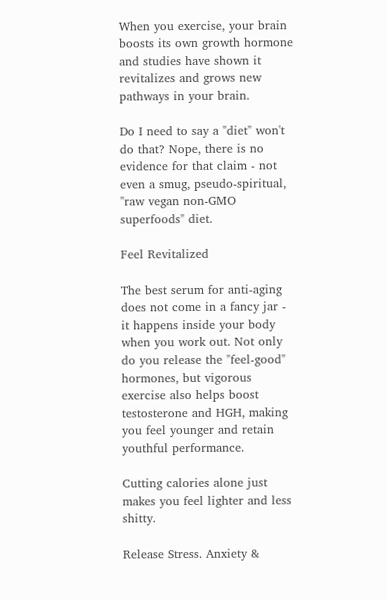When you exercise, your brain boosts its own growth hormone and studies have shown it revitalizes and grows new pathways in your brain.

Do I need to say a "diet" won't do that? Nope, there is no evidence for that claim - not even a smug, pseudo-spiritual, "raw vegan non-GMO superfoods" diet.

Feel Revitalized

The best serum for anti-aging does not come in a fancy jar - it happens inside your body when you work out. Not only do you release the "feel-good" hormones, but vigorous exercise also helps boost testosterone and HGH, making you feel younger and retain youthful performance.

Cutting calories alone just makes you feel lighter and less shitty.

Release Stress. Anxiety &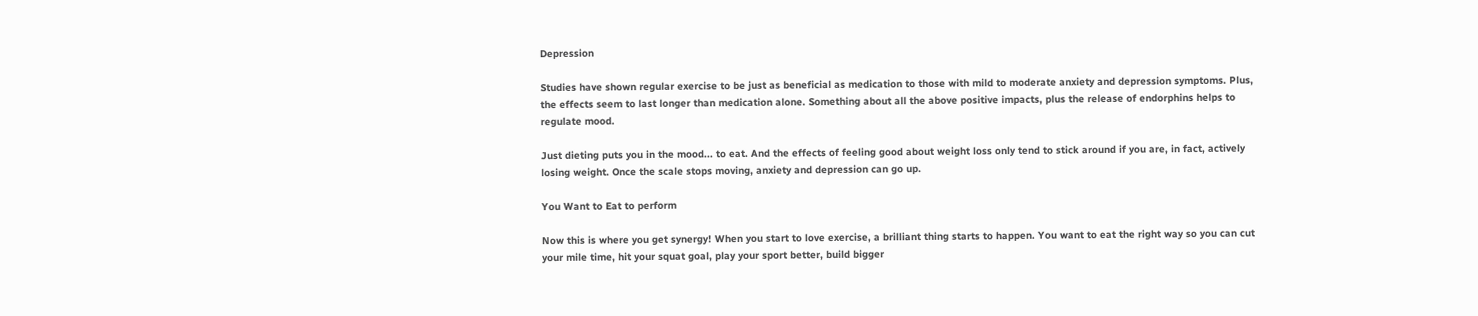Depression

Studies have shown regular exercise to be just as beneficial as medication to those with mild to moderate anxiety and depression symptoms. Plus, the effects seem to last longer than medication alone. Something about all the above positive impacts, plus the release of endorphins helps to regulate mood.

Just dieting puts you in the mood... to eat. And the effects of feeling good about weight loss only tend to stick around if you are, in fact, actively losing weight. Once the scale stops moving, anxiety and depression can go up.

You Want to Eat to perform

Now this is where you get synergy! When you start to love exercise, a brilliant thing starts to happen. You want to eat the right way so you can cut your mile time, hit your squat goal, play your sport better, build bigger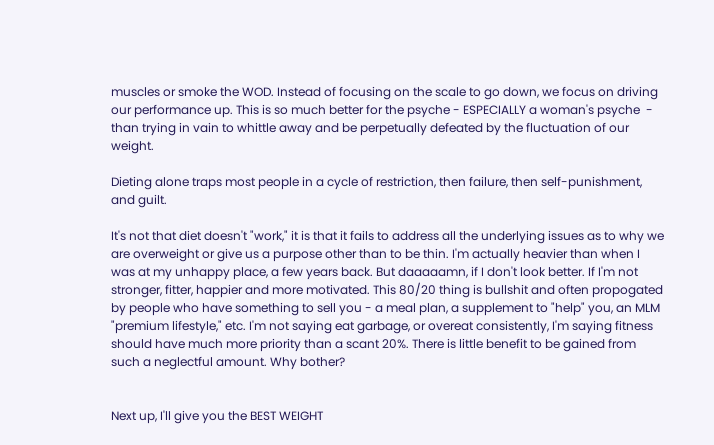muscles or smoke the WOD. Instead of focusing on the scale to go down, we focus on driving our performance up. This is so much better for the psyche - ESPECIALLY a woman's psyche  - than trying in vain to whittle away and be perpetually defeated by the fluctuation of our weight.

Dieting alone traps most people in a cycle of restriction, then failure, then self-punishment, and guilt.

It's not that diet doesn't "work," it is that it fails to address all the underlying issues as to why we are overweight or give us a purpose other than to be thin. I'm actually heavier than when I was at my unhappy place, a few years back. But daaaaamn, if I don't look better. If I'm not stronger, fitter, happier and more motivated. This 80/20 thing is bullshit and often propogated by people who have something to sell you - a meal plan, a supplement to "help" you, an MLM "premium lifestyle," etc. I'm not saying eat garbage, or overeat consistently, I'm saying fitness should have much more priority than a scant 20%. There is little benefit to be gained from such a neglectful amount. Why bother?


Next up, I'll give you the BEST WEIGHT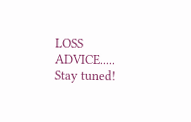LOSS ADVICE..... Stay tuned!